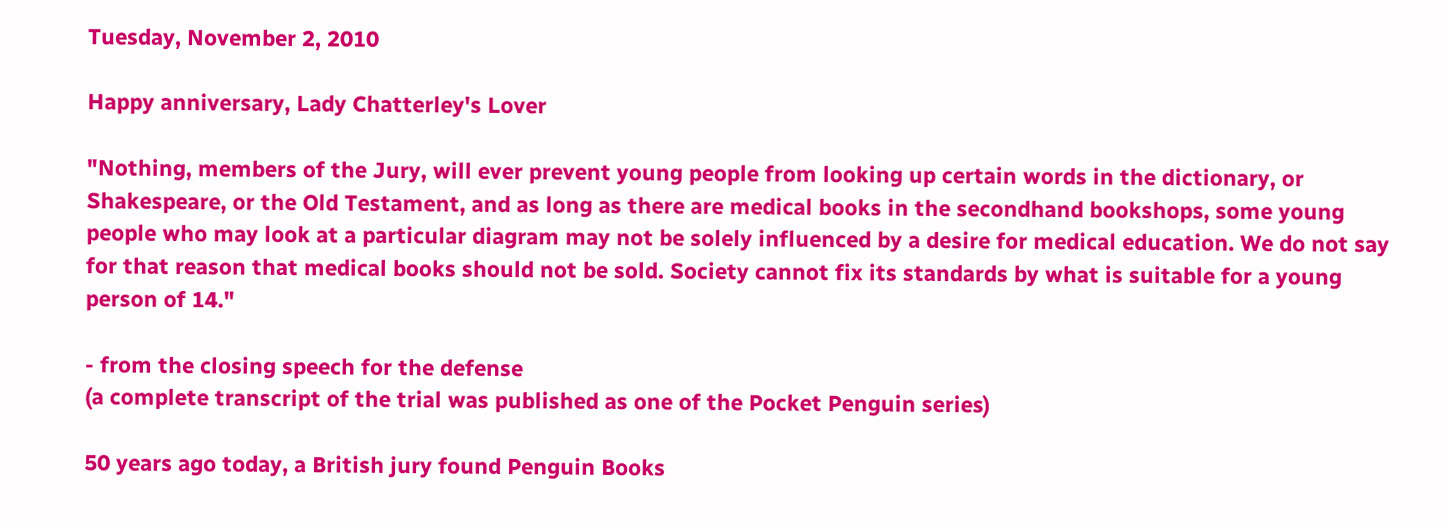Tuesday, November 2, 2010

Happy anniversary, Lady Chatterley's Lover

"Nothing, members of the Jury, will ever prevent young people from looking up certain words in the dictionary, or Shakespeare, or the Old Testament, and as long as there are medical books in the secondhand bookshops, some young people who may look at a particular diagram may not be solely influenced by a desire for medical education. We do not say for that reason that medical books should not be sold. Society cannot fix its standards by what is suitable for a young person of 14."

- from the closing speech for the defense
(a complete transcript of the trial was published as one of the Pocket Penguin series)

50 years ago today, a British jury found Penguin Books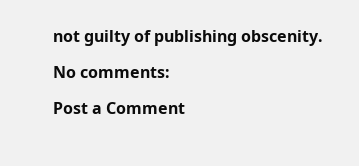not guilty of publishing obscenity.

No comments:

Post a Comment